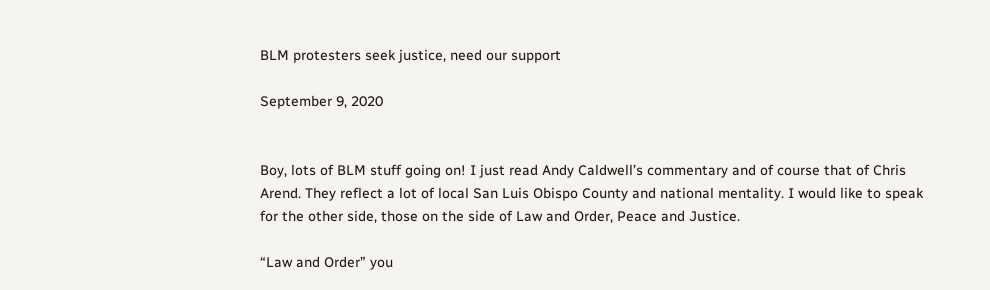BLM protesters seek justice, need our support

September 9, 2020


Boy, lots of BLM stuff going on! I just read Andy Caldwell’s commentary and of course that of Chris Arend. They reflect a lot of local San Luis Obispo County and national mentality. I would like to speak for the other side, those on the side of Law and Order, Peace and Justice.

“Law and Order” you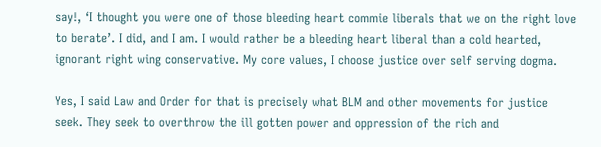say!, ‘I thought you were one of those bleeding heart commie liberals that we on the right love to berate’. I did, and I am. I would rather be a bleeding heart liberal than a cold hearted, ignorant right wing conservative. My core values, I choose justice over self serving dogma.

Yes, I said Law and Order for that is precisely what BLM and other movements for justice seek. They seek to overthrow the ill gotten power and oppression of the rich and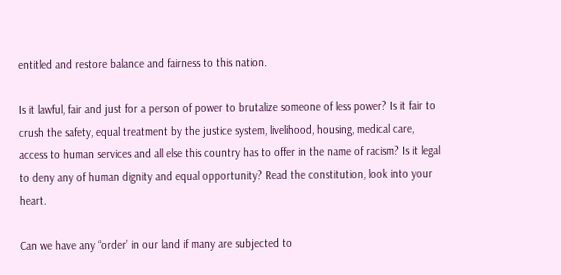entitled and restore balance and fairness to this nation.

Is it lawful, fair and just for a person of power to brutalize someone of less power? Is it fair to crush the safety, equal treatment by the justice system, livelihood, housing, medical care, access to human services and all else this country has to offer in the name of racism? Is it legal to deny any of human dignity and equal opportunity? Read the constitution, look into your heart.

Can we have any “order’ in our land if many are subjected to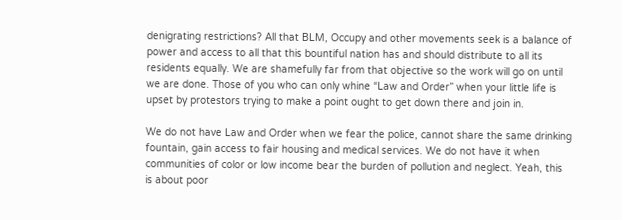denigrating restrictions? All that BLM, Occupy and other movements seek is a balance of power and access to all that this bountiful nation has and should distribute to all its residents equally. We are shamefully far from that objective so the work will go on until we are done. Those of you who can only whine “Law and Order” when your little life is upset by protestors trying to make a point ought to get down there and join in.

We do not have Law and Order when we fear the police, cannot share the same drinking fountain, gain access to fair housing and medical services. We do not have it when communities of color or low income bear the burden of pollution and neglect. Yeah, this is about poor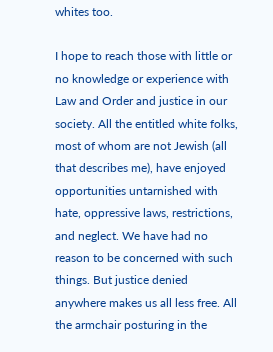whites too.

I hope to reach those with little or no knowledge or experience with Law and Order and justice in our society. All the entitled white folks, most of whom are not Jewish (all that describes me), have enjoyed opportunities untarnished with hate, oppressive laws, restrictions, and neglect. We have had no reason to be concerned with such things. But justice denied anywhere makes us all less free. All the armchair posturing in the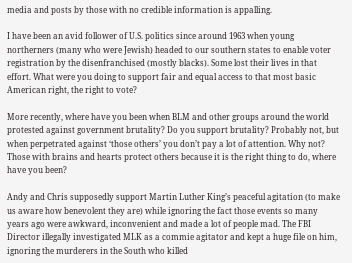media and posts by those with no credible information is appalling.

I have been an avid follower of U.S. politics since around 1963 when young northerners (many who were Jewish) headed to our southern states to enable voter registration by the disenfranchised (mostly blacks). Some lost their lives in that effort. What were you doing to support fair and equal access to that most basic American right, the right to vote?

More recently, where have you been when BLM and other groups around the world protested against government brutality? Do you support brutality? Probably not, but when perpetrated against ‘those others’ you don’t pay a lot of attention. Why not? Those with brains and hearts protect others because it is the right thing to do, where have you been?

Andy and Chris supposedly support Martin Luther King’s peaceful agitation (to make us aware how benevolent they are) while ignoring the fact those events so many years ago were awkward, inconvenient and made a lot of people mad. The FBI Director illegally investigated MLK as a commie agitator and kept a huge file on him, ignoring the murderers in the South who killed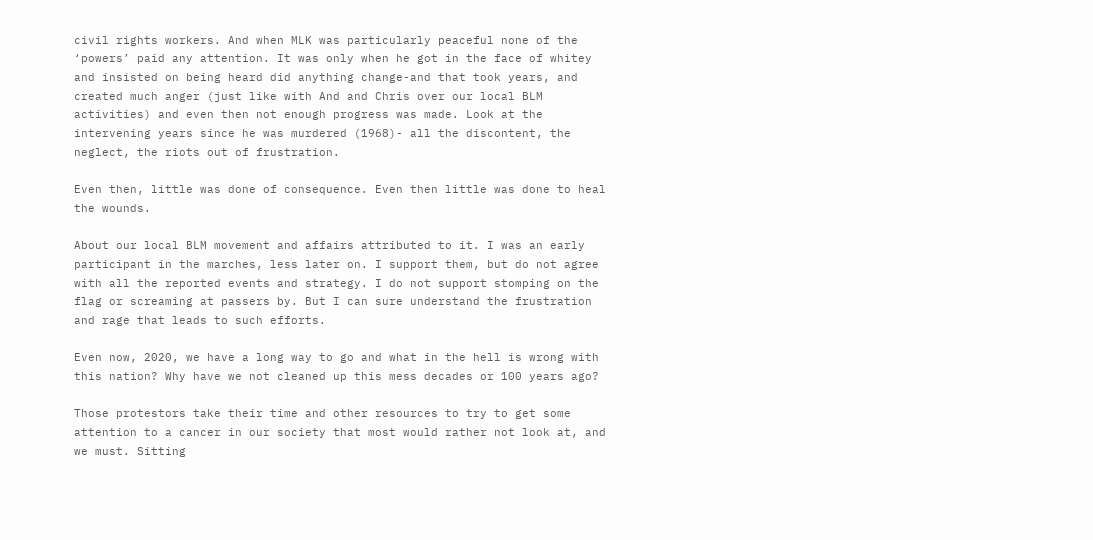civil rights workers. And when MLK was particularly peaceful none of the ‘powers’ paid any attention. It was only when he got in the face of whitey and insisted on being heard did anything change-and that took years, and created much anger (just like with And and Chris over our local BLM activities) and even then not enough progress was made. Look at the intervening years since he was murdered (1968)- all the discontent, the neglect, the riots out of frustration.

Even then, little was done of consequence. Even then little was done to heal the wounds.

About our local BLM movement and affairs attributed to it. I was an early participant in the marches, less later on. I support them, but do not agree with all the reported events and strategy. I do not support stomping on the flag or screaming at passers by. But I can sure understand the frustration and rage that leads to such efforts.

Even now, 2020, we have a long way to go and what in the hell is wrong with this nation? Why have we not cleaned up this mess decades or 100 years ago?

Those protestors take their time and other resources to try to get some attention to a cancer in our society that most would rather not look at, and we must. Sitting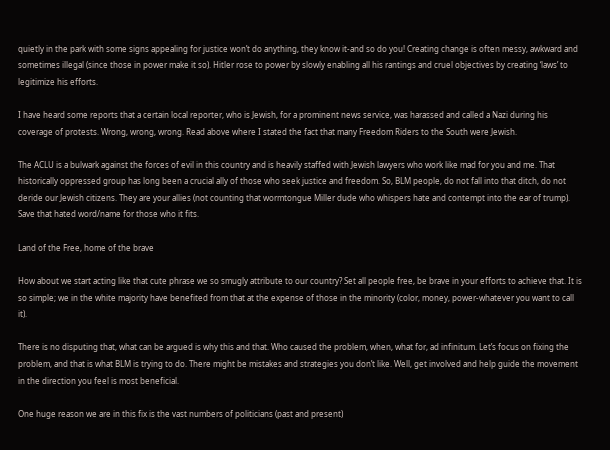quietly in the park with some signs appealing for justice won’t do anything, they know it-and so do you! Creating change is often messy, awkward and sometimes illegal (since those in power make it so). Hitler rose to power by slowly enabling all his rantings and cruel objectives by creating ‘laws’ to legitimize his efforts.

I have heard some reports that a certain local reporter, who is Jewish, for a prominent news service, was harassed and called a Nazi during his coverage of protests. Wrong, wrong, wrong. Read above where I stated the fact that many Freedom Riders to the South were Jewish.

The ACLU is a bulwark against the forces of evil in this country and is heavily staffed with Jewish lawyers who work like mad for you and me. That historically oppressed group has long been a crucial ally of those who seek justice and freedom. So, BLM people, do not fall into that ditch, do not deride our Jewish citizens. They are your allies (not counting that wormtongue Miller dude who whispers hate and contempt into the ear of trump). Save that hated word/name for those who it fits.

Land of the Free, home of the brave

How about we start acting like that cute phrase we so smugly attribute to our country? Set all people free, be brave in your efforts to achieve that. It is so simple; we in the white majority have benefited from that at the expense of those in the minority (color, money, power-whatever you want to call it).

There is no disputing that, what can be argued is why this and that. Who caused the problem, when, what for, ad infinitum. Let’s focus on fixing the problem, and that is what BLM is trying to do. There might be mistakes and strategies you don’t like. Well, get involved and help guide the movement in the direction you feel is most beneficial.

One huge reason we are in this fix is the vast numbers of politicians (past and present)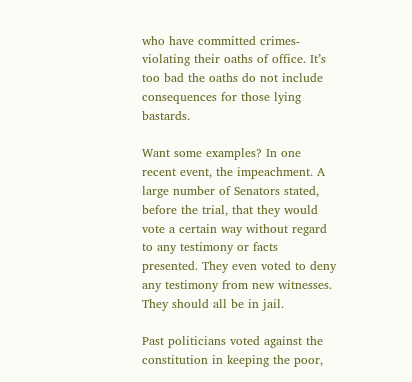who have committed crimes- violating their oaths of office. It’s too bad the oaths do not include consequences for those lying bastards.

Want some examples? In one recent event, the impeachment. A large number of Senators stated, before the trial, that they would vote a certain way without regard to any testimony or facts presented. They even voted to deny any testimony from new witnesses. They should all be in jail.

Past politicians voted against the constitution in keeping the poor,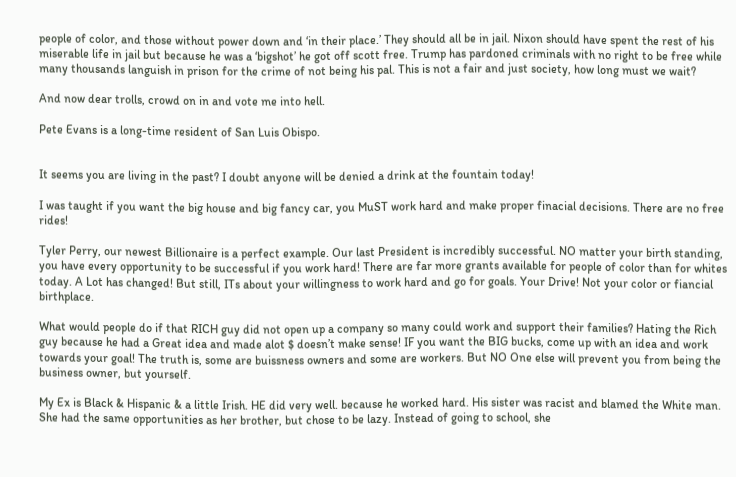people of color, and those without power down and ‘in their place.’ They should all be in jail. Nixon should have spent the rest of his miserable life in jail but because he was a ‘bigshot’ he got off scott free. Trump has pardoned criminals with no right to be free while many thousands languish in prison for the crime of not being his pal. This is not a fair and just society, how long must we wait?

And now dear trolls, crowd on in and vote me into hell.

Pete Evans is a long-time resident of San Luis Obispo.


It seems you are living in the past? I doubt anyone will be denied a drink at the fountain today!

I was taught if you want the big house and big fancy car, you MuST work hard and make proper finacial decisions. There are no free rides!

Tyler Perry, our newest Billionaire is a perfect example. Our last President is incredibly successful. NO matter your birth standing, you have every opportunity to be successful if you work hard! There are far more grants available for people of color than for whites today. A Lot has changed! But still, ITs about your willingness to work hard and go for goals. Your Drive! Not your color or fiancial birthplace.

What would people do if that RICH guy did not open up a company so many could work and support their families? Hating the Rich guy because he had a Great idea and made alot $ doesn’t make sense! IF you want the BIG bucks, come up with an idea and work towards your goal! The truth is, some are buissness owners and some are workers. But NO One else will prevent you from being the business owner, but yourself.

My Ex is Black & Hispanic & a little Irish. HE did very well. because he worked hard. His sister was racist and blamed the White man. She had the same opportunities as her brother, but chose to be lazy. Instead of going to school, she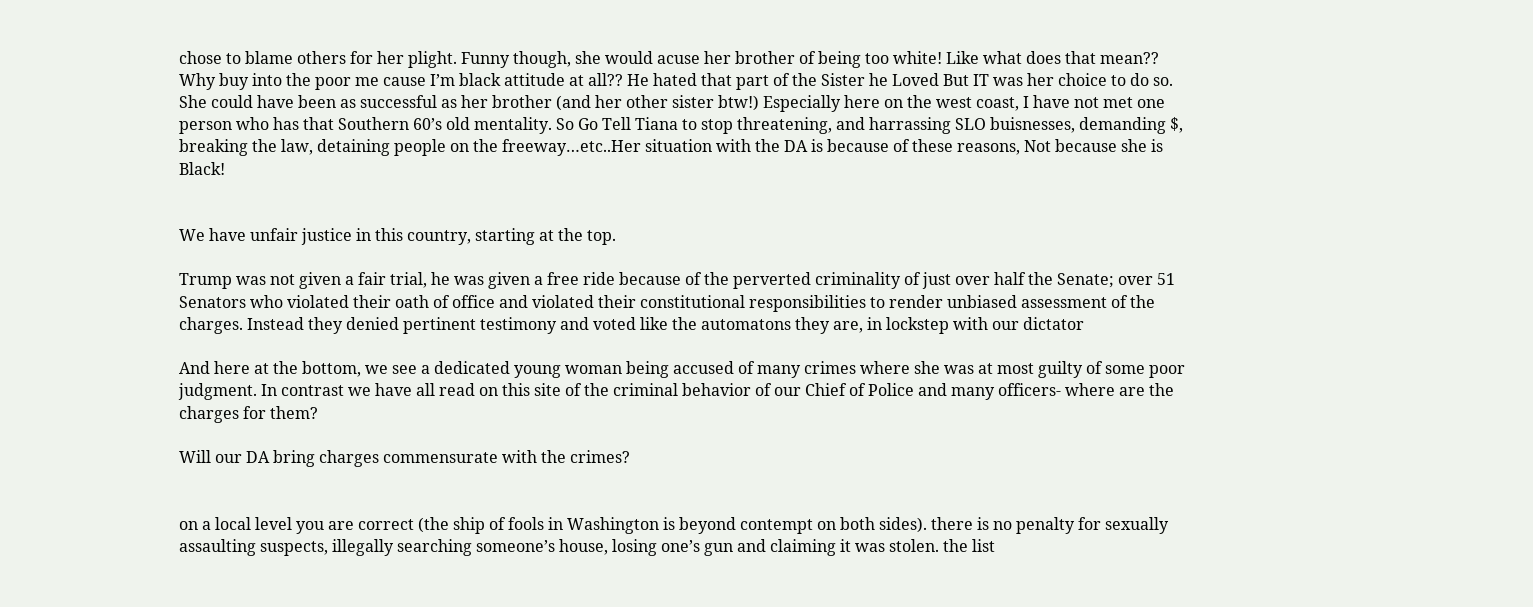chose to blame others for her plight. Funny though, she would acuse her brother of being too white! Like what does that mean?? Why buy into the poor me cause I’m black attitude at all?? He hated that part of the Sister he Loved But IT was her choice to do so. She could have been as successful as her brother (and her other sister btw!) Especially here on the west coast, I have not met one person who has that Southern 60’s old mentality. So Go Tell Tiana to stop threatening, and harrassing SLO buisnesses, demanding $, breaking the law, detaining people on the freeway…etc..Her situation with the DA is because of these reasons, Not because she is Black!


We have unfair justice in this country, starting at the top.

Trump was not given a fair trial, he was given a free ride because of the perverted criminality of just over half the Senate; over 51 Senators who violated their oath of office and violated their constitutional responsibilities to render unbiased assessment of the charges. Instead they denied pertinent testimony and voted like the automatons they are, in lockstep with our dictator

And here at the bottom, we see a dedicated young woman being accused of many crimes where she was at most guilty of some poor judgment. In contrast we have all read on this site of the criminal behavior of our Chief of Police and many officers- where are the charges for them?

Will our DA bring charges commensurate with the crimes?


on a local level you are correct (the ship of fools in Washington is beyond contempt on both sides). there is no penalty for sexually assaulting suspects, illegally searching someone’s house, losing one’s gun and claiming it was stolen. the list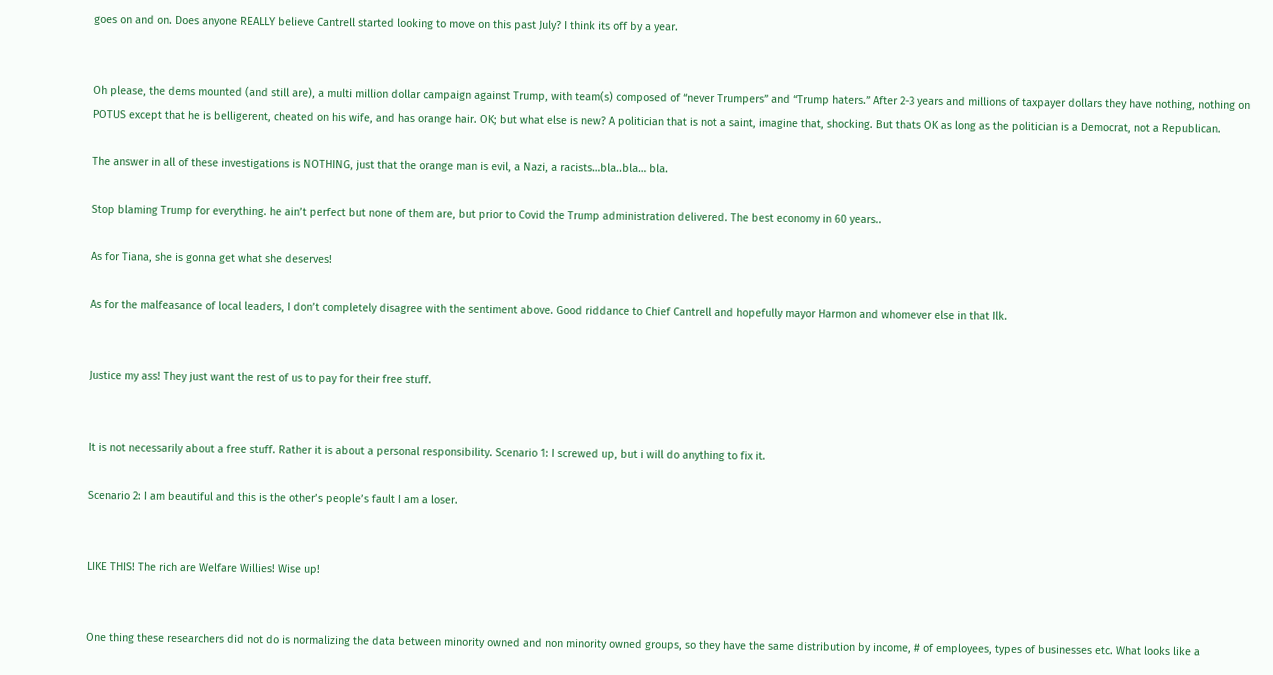goes on and on. Does anyone REALLY believe Cantrell started looking to move on this past July? I think its off by a year.


Oh please, the dems mounted (and still are), a multi million dollar campaign against Trump, with team(s) composed of “never Trumpers” and “Trump haters.” After 2-3 years and millions of taxpayer dollars they have nothing, nothing on POTUS except that he is belligerent, cheated on his wife, and has orange hair. OK; but what else is new? A politician that is not a saint, imagine that, shocking. But thats OK as long as the politician is a Democrat, not a Republican.

The answer in all of these investigations is NOTHING, just that the orange man is evil, a Nazi, a racists…bla..bla… bla.

Stop blaming Trump for everything. he ain’t perfect but none of them are, but prior to Covid the Trump administration delivered. The best economy in 60 years..

As for Tiana, she is gonna get what she deserves!

As for the malfeasance of local leaders, I don’t completely disagree with the sentiment above. Good riddance to Chief Cantrell and hopefully mayor Harmon and whomever else in that Ilk.


Justice my ass! They just want the rest of us to pay for their free stuff.


It is not necessarily about a free stuff. Rather it is about a personal responsibility. Scenario 1: I screwed up, but i will do anything to fix it.

Scenario 2: I am beautiful and this is the other’s people’s fault I am a loser.


LIKE THIS! The rich are Welfare Willies! Wise up!


One thing these researchers did not do is normalizing the data between minority owned and non minority owned groups, so they have the same distribution by income, # of employees, types of businesses etc. What looks like a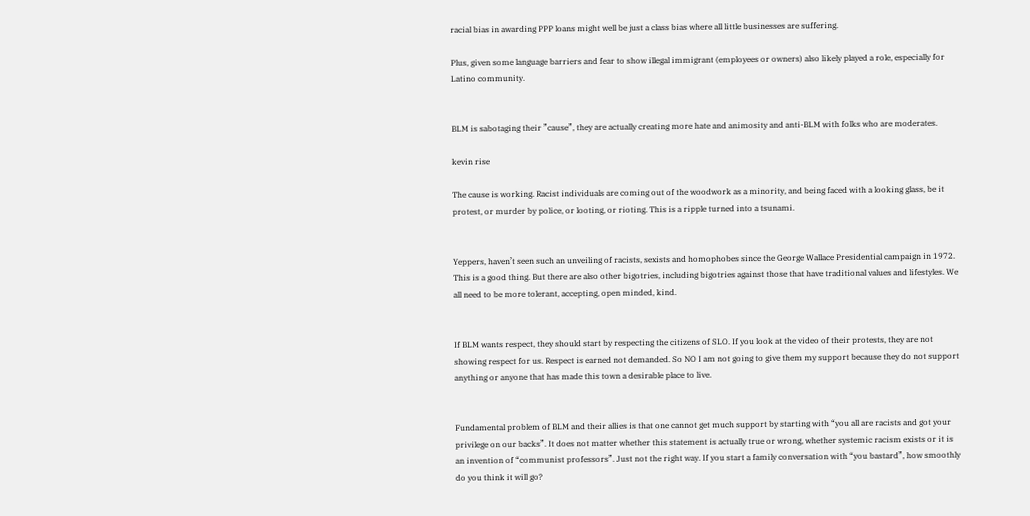racial bias in awarding PPP loans might well be just a class bias where all little businesses are suffering.

Plus, given some language barriers and fear to show illegal immigrant (employees or owners) also likely played a role, especially for Latino community.


BLM is sabotaging their ”cause”, they are actually creating more hate and animosity and anti-BLM with folks who are moderates.

kevin rise

The cause is working. Racist individuals are coming out of the woodwork as a minority, and being faced with a looking glass, be it protest, or murder by police, or looting, or rioting. This is a ripple turned into a tsunami.


Yeppers, haven’t seen such an unveiling of racists, sexists and homophobes since the George Wallace Presidential campaign in 1972. This is a good thing. But there are also other bigotries, including bigotries against those that have traditional values and lifestyles. We all need to be more tolerant, accepting, open minded, kind.


If BLM wants respect, they should start by respecting the citizens of SLO. If you look at the video of their protests, they are not showing respect for us. Respect is earned not demanded. So NO I am not going to give them my support because they do not support anything or anyone that has made this town a desirable place to live.


Fundamental problem of BLM and their allies is that one cannot get much support by starting with “you all are racists and got your privilege on our backs”. It does not matter whether this statement is actually true or wrong, whether systemic racism exists or it is an invention of “communist professors”. Just not the right way. If you start a family conversation with “you bastard”, how smoothly do you think it will go?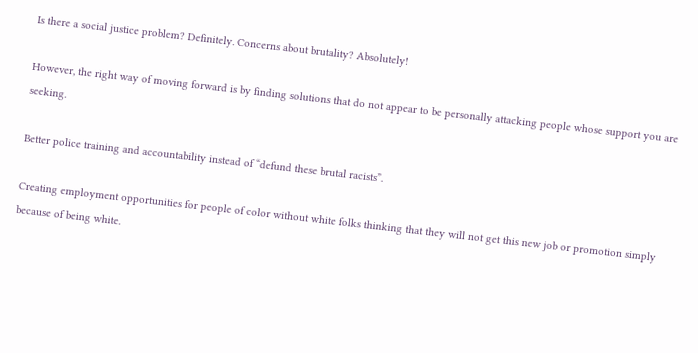Is there a social justice problem? Definitely. Concerns about brutality? Absolutely!

However, the right way of moving forward is by finding solutions that do not appear to be personally attacking people whose support you are seeking.

Better police training and accountability instead of “defund these brutal racists”.

Creating employment opportunities for people of color without white folks thinking that they will not get this new job or promotion simply because of being white.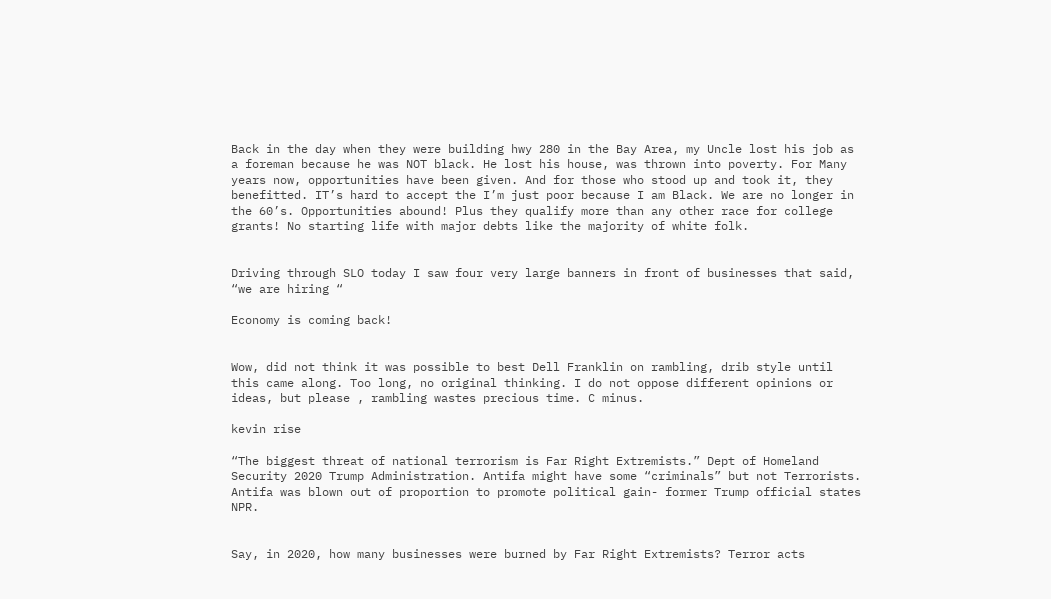Back in the day when they were building hwy 280 in the Bay Area, my Uncle lost his job as a foreman because he was NOT black. He lost his house, was thrown into poverty. For Many years now, opportunities have been given. And for those who stood up and took it, they benefitted. IT’s hard to accept the I’m just poor because I am Black. We are no longer in the 60’s. Opportunities abound! Plus they qualify more than any other race for college grants! No starting life with major debts like the majority of white folk.


Driving through SLO today I saw four very large banners in front of businesses that said, “we are hiring “

Economy is coming back!


Wow, did not think it was possible to best Dell Franklin on rambling, drib style until this came along. Too long, no original thinking. I do not oppose different opinions or ideas, but please , rambling wastes precious time. C minus.

kevin rise

“The biggest threat of national terrorism is Far Right Extremists.” Dept of Homeland Security 2020 Trump Administration. Antifa might have some “criminals” but not Terrorists. Antifa was blown out of proportion to promote political gain- former Trump official states NPR.


Say, in 2020, how many businesses were burned by Far Right Extremists? Terror acts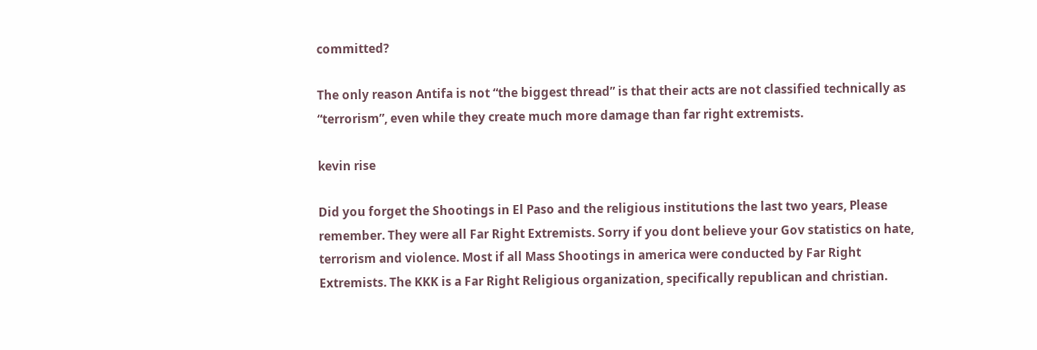committed?

The only reason Antifa is not “the biggest thread” is that their acts are not classified technically as “terrorism”, even while they create much more damage than far right extremists.

kevin rise

Did you forget the Shootings in El Paso and the religious institutions the last two years, Please remember. They were all Far Right Extremists. Sorry if you dont believe your Gov statistics on hate, terrorism and violence. Most if all Mass Shootings in america were conducted by Far Right Extremists. The KKK is a Far Right Religious organization, specifically republican and christian.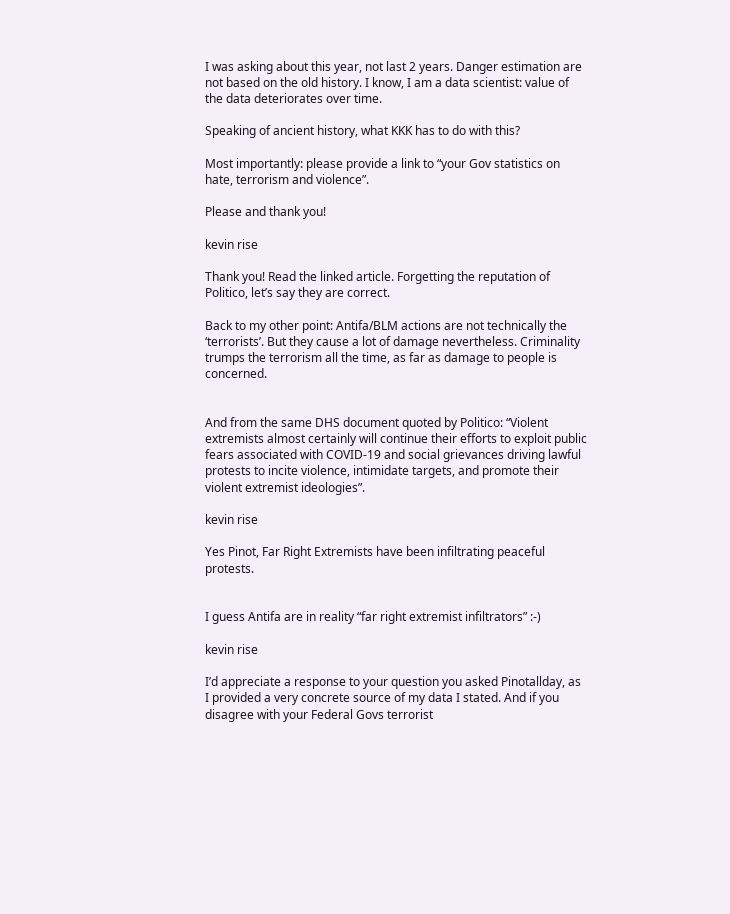I was asking about this year, not last 2 years. Danger estimation are not based on the old history. I know, I am a data scientist: value of the data deteriorates over time.

Speaking of ancient history, what KKK has to do with this?

Most importantly: please provide a link to “your Gov statistics on hate, terrorism and violence”.

Please and thank you!

kevin rise

Thank you! Read the linked article. Forgetting the reputation of Politico, let’s say they are correct.

Back to my other point: Antifa/BLM actions are not technically the ‘terrorists’. But they cause a lot of damage nevertheless. Criminality trumps the terrorism all the time, as far as damage to people is concerned.


And from the same DHS document quoted by Politico: “Violent extremists almost certainly will continue their efforts to exploit public fears associated with COVID-19 and social grievances driving lawful protests to incite violence, intimidate targets, and promote their violent extremist ideologies”.

kevin rise

Yes Pinot, Far Right Extremists have been infiltrating peaceful protests.


I guess Antifa are in reality “far right extremist infiltrators” :-)

kevin rise

I’d appreciate a response to your question you asked Pinotallday, as I provided a very concrete source of my data I stated. And if you disagree with your Federal Govs terrorist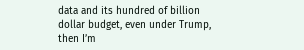data and its hundred of billion dollar budget, even under Trump, then I’m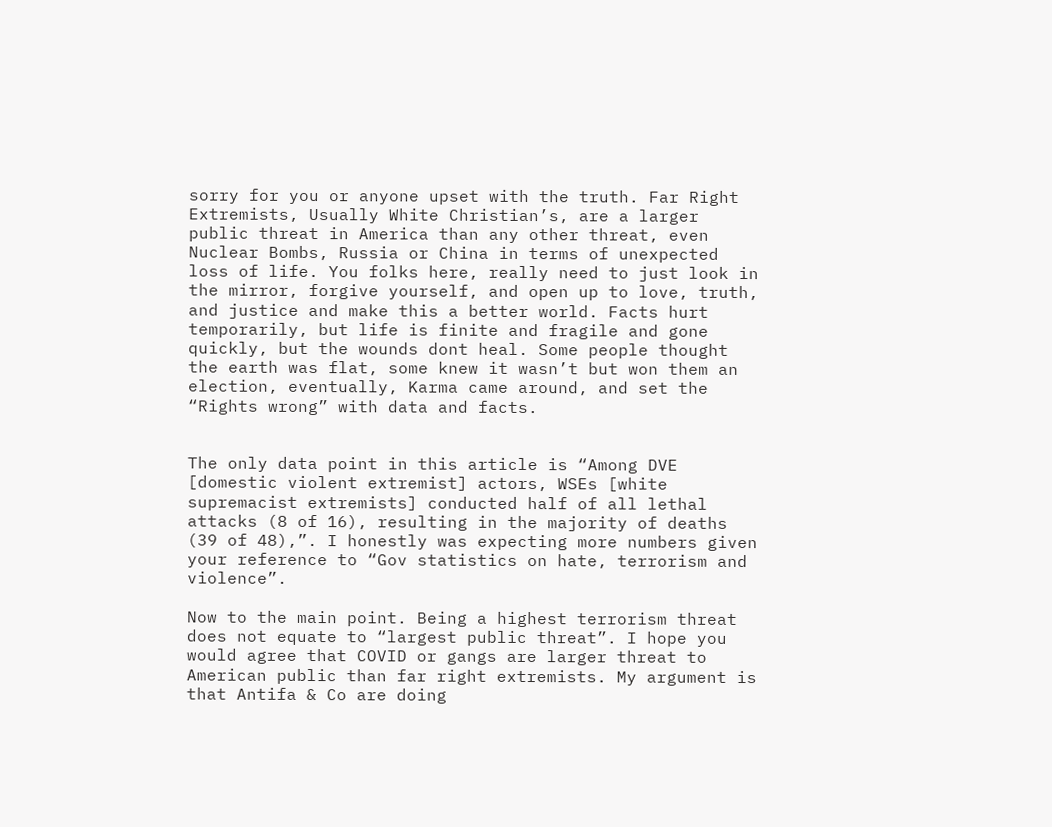sorry for you or anyone upset with the truth. Far Right Extremists, Usually White Christian’s, are a larger public threat in America than any other threat, even Nuclear Bombs, Russia or China in terms of unexpected loss of life. You folks here, really need to just look in the mirror, forgive yourself, and open up to love, truth, and justice and make this a better world. Facts hurt temporarily, but life is finite and fragile and gone quickly, but the wounds dont heal. Some people thought the earth was flat, some knew it wasn’t but won them an election, eventually, Karma came around, and set the “Rights wrong” with data and facts.


The only data point in this article is “Among DVE [domestic violent extremist] actors, WSEs [white supremacist extremists] conducted half of all lethal attacks (8 of 16), resulting in the majority of deaths (39 of 48),”. I honestly was expecting more numbers given your reference to “Gov statistics on hate, terrorism and violence”.

Now to the main point. Being a highest terrorism threat does not equate to “largest public threat”. I hope you would agree that COVID or gangs are larger threat to American public than far right extremists. My argument is that Antifa & Co are doing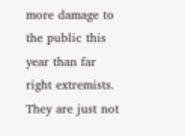more damage to the public this year than far right extremists. They are just not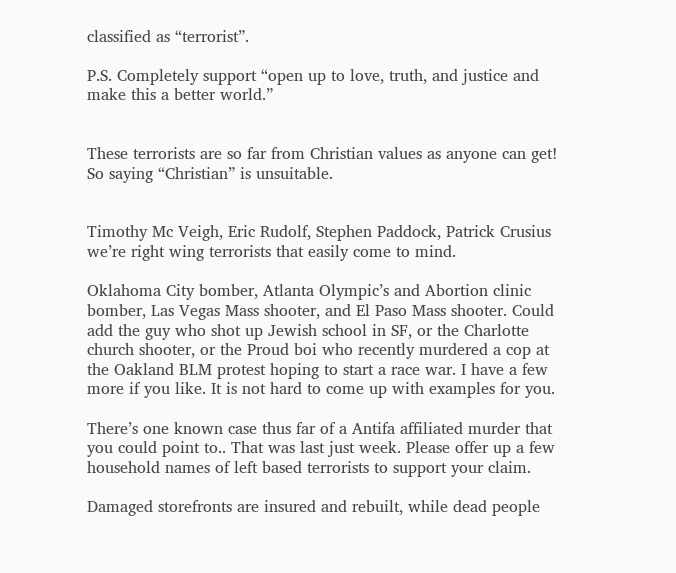classified as “terrorist”.

P.S. Completely support “open up to love, truth, and justice and make this a better world.”


These terrorists are so far from Christian values as anyone can get! So saying “Christian” is unsuitable.


Timothy Mc Veigh, Eric Rudolf, Stephen Paddock, Patrick Crusius we’re right wing terrorists that easily come to mind.

Oklahoma City bomber, Atlanta Olympic’s and Abortion clinic bomber, Las Vegas Mass shooter, and El Paso Mass shooter. Could add the guy who shot up Jewish school in SF, or the Charlotte church shooter, or the Proud boi who recently murdered a cop at the Oakland BLM protest hoping to start a race war. I have a few more if you like. It is not hard to come up with examples for you.

There’s one known case thus far of a Antifa affiliated murder that you could point to.. That was last just week. Please offer up a few household names of left based terrorists to support your claim.

Damaged storefronts are insured and rebuilt, while dead people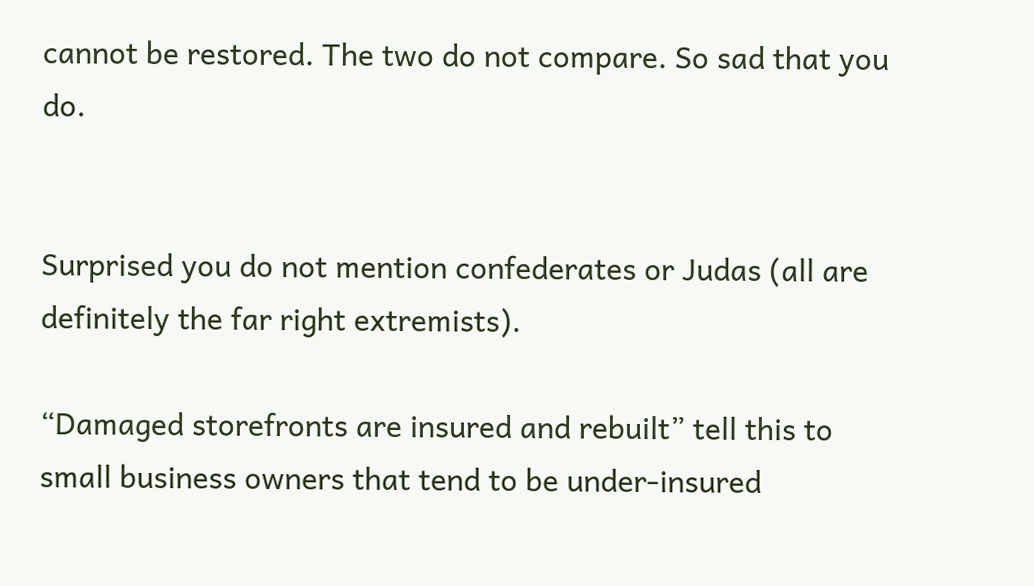cannot be restored. The two do not compare. So sad that you do.


Surprised you do not mention confederates or Judas (all are definitely the far right extremists).

“Damaged storefronts are insured and rebuilt” tell this to small business owners that tend to be under-insured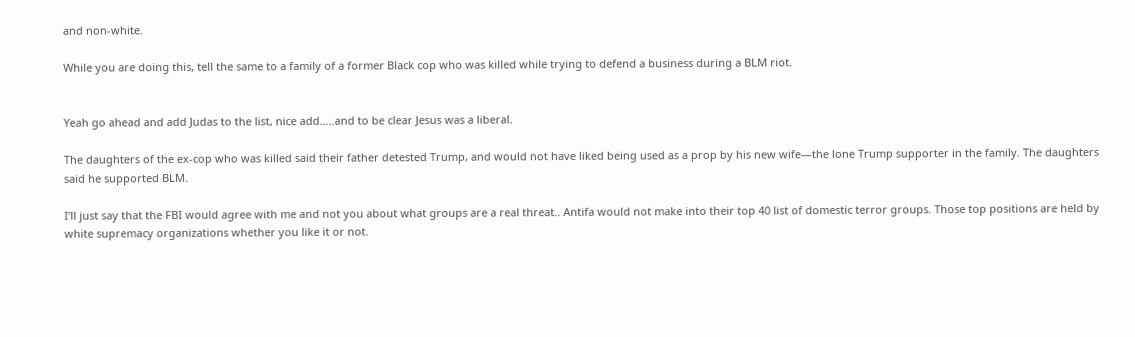and non-white.

While you are doing this, tell the same to a family of a former Black cop who was killed while trying to defend a business during a BLM riot.


Yeah go ahead and add Judas to the list, nice add…..and to be clear Jesus was a liberal.

The daughters of the ex-cop who was killed said their father detested Trump, and would not have liked being used as a prop by his new wife—the lone Trump supporter in the family. The daughters said he supported BLM.

I’ll just say that the FBI would agree with me and not you about what groups are a real threat.. Antifa would not make into their top 40 list of domestic terror groups. Those top positions are held by white supremacy organizations whether you like it or not.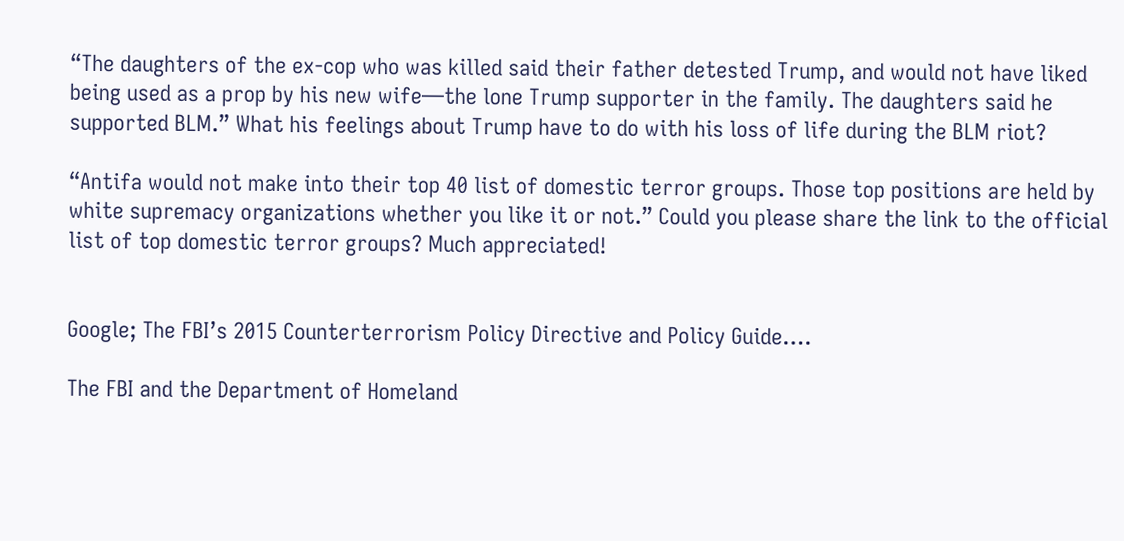“The daughters of the ex-cop who was killed said their father detested Trump, and would not have liked being used as a prop by his new wife—the lone Trump supporter in the family. The daughters said he supported BLM.” What his feelings about Trump have to do with his loss of life during the BLM riot?

“Antifa would not make into their top 40 list of domestic terror groups. Those top positions are held by white supremacy organizations whether you like it or not.” Could you please share the link to the official list of top domestic terror groups? Much appreciated!


Google; The FBI’s 2015 Counterterrorism Policy Directive and Policy Guide….

The FBI and the Department of Homeland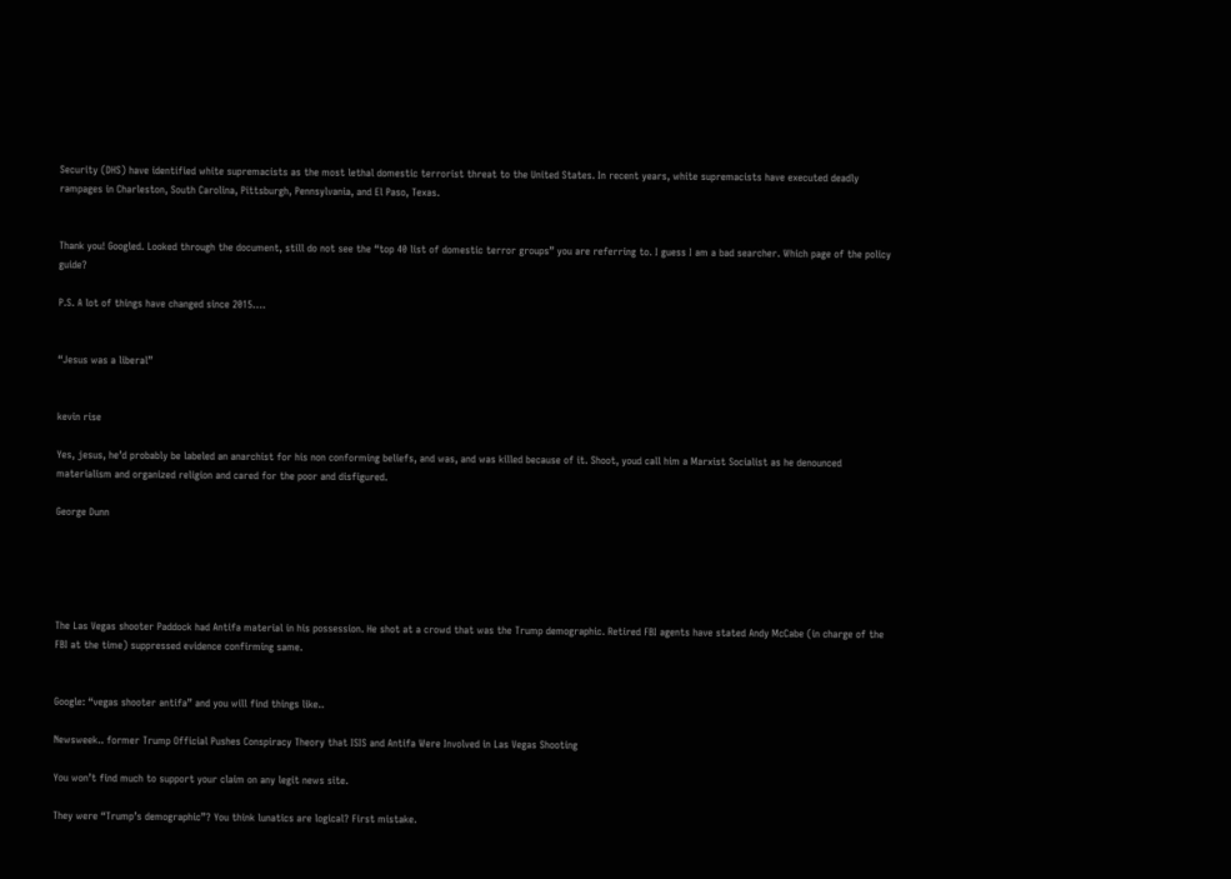Security (DHS) have identified white supremacists as the most lethal domestic terrorist threat to the United States. In recent years, white supremacists have executed deadly rampages in Charleston, South Carolina, Pittsburgh, Pennsylvania, and El Paso, Texas.


Thank you! Googled. Looked through the document, still do not see the “top 40 list of domestic terror groups” you are referring to. I guess I am a bad searcher. Which page of the policy guide?

P.S. A lot of things have changed since 2015….


“Jesus was a liberal”


kevin rise

Yes, jesus, he’d probably be labeled an anarchist for his non conforming beliefs, and was, and was killed because of it. Shoot, youd call him a Marxist Socialist as he denounced materialism and organized religion and cared for the poor and disfigured.

George Dunn





The Las Vegas shooter Paddock had Antifa material in his possession. He shot at a crowd that was the Trump demographic. Retired FBI agents have stated Andy McCabe (in charge of the FBI at the time) suppressed evidence confirming same.


Google: “vegas shooter antifa” and you will find things like..

Newsweek.. former Trump Official Pushes Conspiracy Theory that ISIS and Antifa Were Involved in Las Vegas Shooting

You won’t find much to support your claim on any legit news site.

They were “Trump’s demographic”? You think lunatics are logical? First mistake.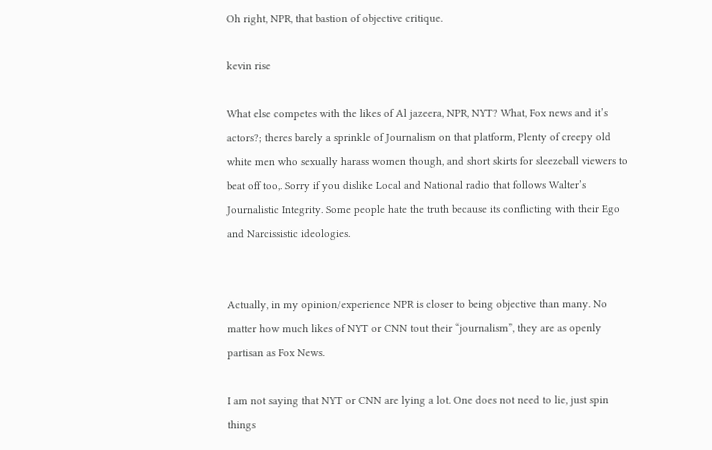Oh right, NPR, that bastion of objective critique.

kevin rise

What else competes with the likes of Al jazeera, NPR, NYT? What, Fox news and it’s actors?; theres barely a sprinkle of Journalism on that platform, Plenty of creepy old white men who sexually harass women though, and short skirts for sleezeball viewers to beat off too,. Sorry if you dislike Local and National radio that follows Walter’s Journalistic Integrity. Some people hate the truth because its conflicting with their Ego and Narcissistic ideologies.


Actually, in my opinion/experience NPR is closer to being objective than many. No matter how much likes of NYT or CNN tout their “journalism”, they are as openly partisan as Fox News.

I am not saying that NYT or CNN are lying a lot. One does not need to lie, just spin things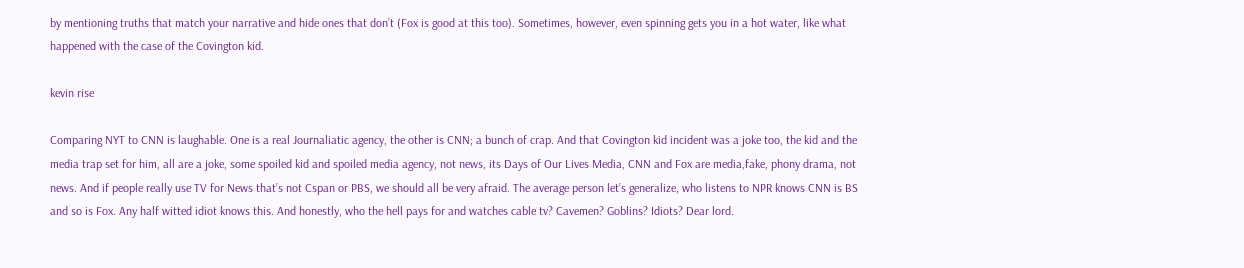by mentioning truths that match your narrative and hide ones that don’t (Fox is good at this too). Sometimes, however, even spinning gets you in a hot water, like what happened with the case of the Covington kid.

kevin rise

Comparing NYT to CNN is laughable. One is a real Journaliatic agency, the other is CNN; a bunch of crap. And that Covington kid incident was a joke too, the kid and the media trap set for him, all are a joke, some spoiled kid and spoiled media agency, not news, its Days of Our Lives Media, CNN and Fox are media,fake, phony drama, not news. And if people really use TV for News that’s not Cspan or PBS, we should all be very afraid. The average person let’s generalize, who listens to NPR knows CNN is BS and so is Fox. Any half witted idiot knows this. And honestly, who the hell pays for and watches cable tv? Cavemen? Goblins? Idiots? Dear lord.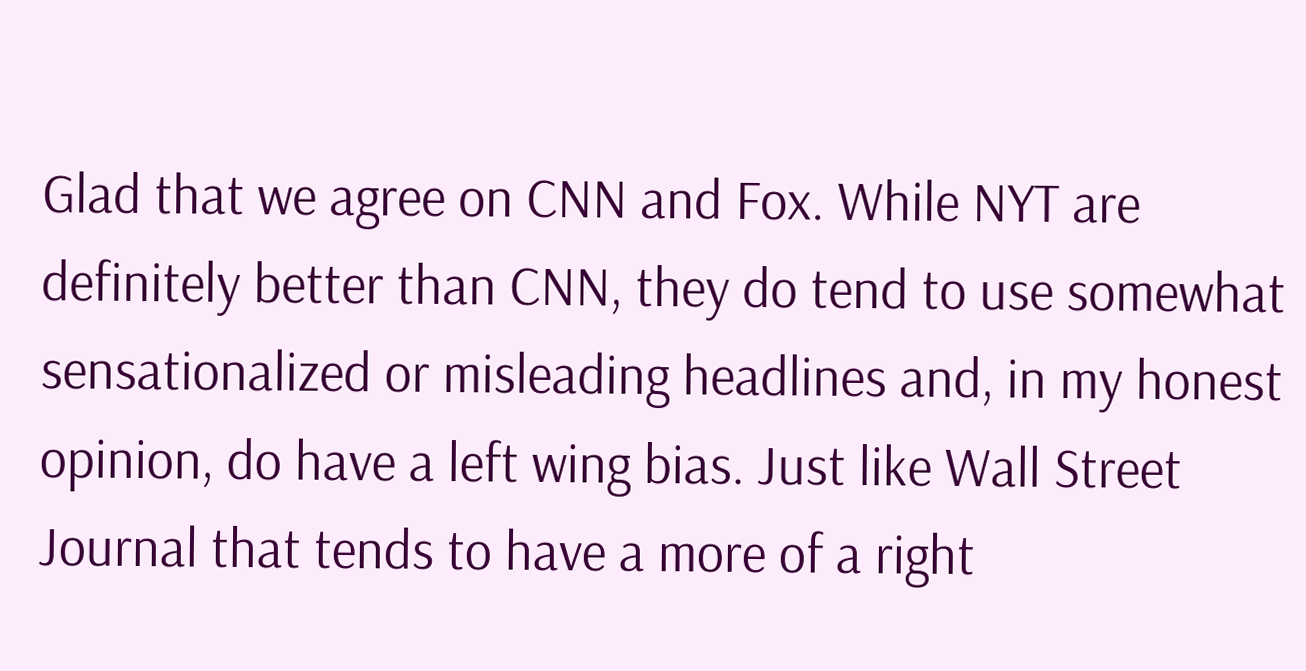Glad that we agree on CNN and Fox. While NYT are definitely better than CNN, they do tend to use somewhat sensationalized or misleading headlines and, in my honest opinion, do have a left wing bias. Just like Wall Street Journal that tends to have a more of a right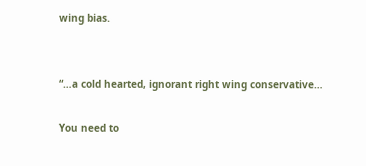wing bias.


“…a cold hearted, ignorant right wing conservative…

You need to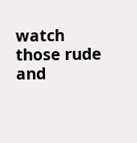watch those rude and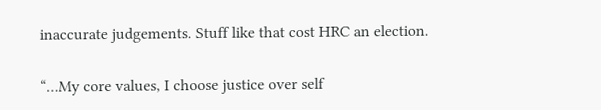inaccurate judgements. Stuff like that cost HRC an election.

“…My core values, I choose justice over self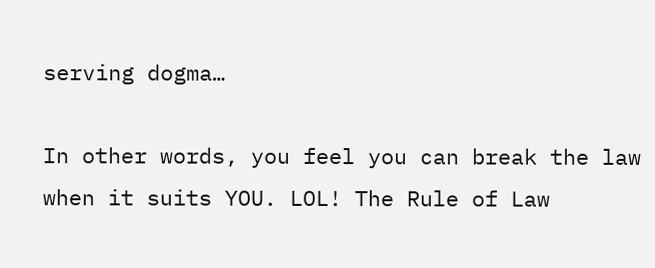serving dogma…

In other words, you feel you can break the law when it suits YOU. LOL! The Rule of Law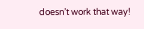doesn’t work that way!